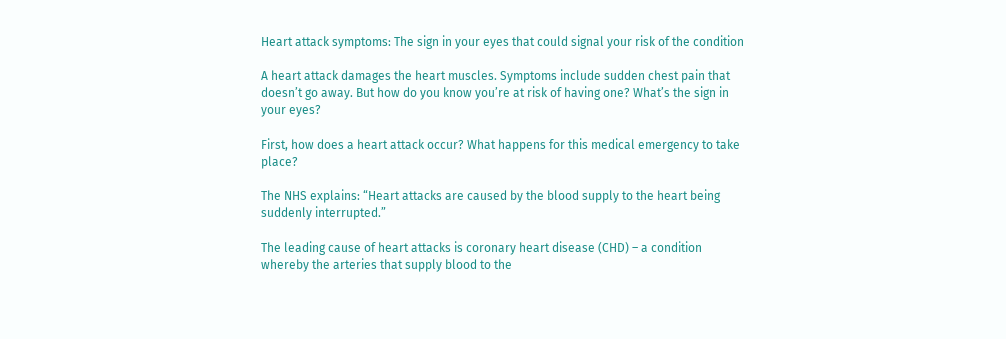Heart attack symptoms: The sign in your eyes that could signal your risk of the condition

A heart attack damages the heart muscles. Symptoms include sudden chest pain that doesn’t go away. But how do you know you’re at risk of having one? What’s the sign in your eyes?

First, how does a heart attack occur? What happens for this medical emergency to take place?

The NHS explains: “Heart attacks are caused by the blood supply to the heart being suddenly interrupted.”

The leading cause of heart attacks is coronary heart disease (CHD) – a condition whereby the arteries that supply blood to the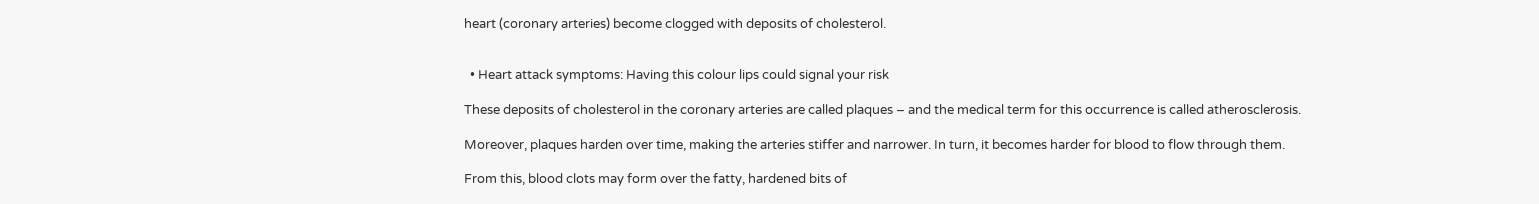heart (coronary arteries) become clogged with deposits of cholesterol.


  • Heart attack symptoms: Having this colour lips could signal your risk

These deposits of cholesterol in the coronary arteries are called plaques – and the medical term for this occurrence is called atherosclerosis.

Moreover, plaques harden over time, making the arteries stiffer and narrower. In turn, it becomes harder for blood to flow through them.

From this, blood clots may form over the fatty, hardened bits of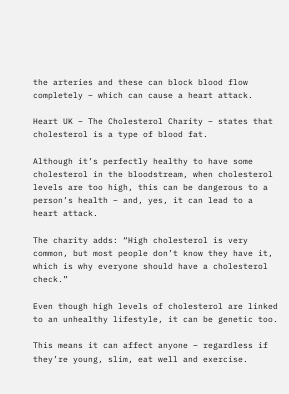the arteries and these can block blood flow completely – which can cause a heart attack.

Heart UK – The Cholesterol Charity – states that cholesterol is a type of blood fat.

Although it’s perfectly healthy to have some cholesterol in the bloodstream, when cholesterol levels are too high, this can be dangerous to a person’s health – and, yes, it can lead to a heart attack.

The charity adds: “High cholesterol is very common, but most people don’t know they have it, which is why everyone should have a cholesterol check.”

Even though high levels of cholesterol are linked to an unhealthy lifestyle, it can be genetic too.

This means it can affect anyone – regardless if they’re young, slim, eat well and exercise.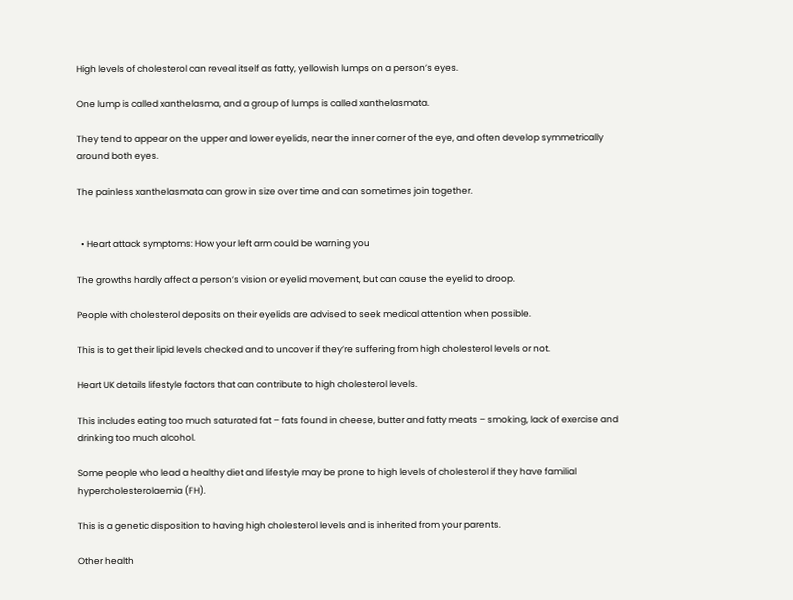High levels of cholesterol can reveal itself as fatty, yellowish lumps on a person’s eyes.

One lump is called xanthelasma, and a group of lumps is called xanthelasmata.

They tend to appear on the upper and lower eyelids, near the inner corner of the eye, and often develop symmetrically around both eyes.

The painless xanthelasmata can grow in size over time and can sometimes join together.


  • Heart attack symptoms: How your left arm could be warning you

The growths hardly affect a person’s vision or eyelid movement, but can cause the eyelid to droop.

People with cholesterol deposits on their eyelids are advised to seek medical attention when possible.

This is to get their lipid levels checked and to uncover if they’re suffering from high cholesterol levels or not.

Heart UK details lifestyle factors that can contribute to high cholesterol levels.

This includes eating too much saturated fat – fats found in cheese, butter and fatty meats – smoking, lack of exercise and drinking too much alcohol.

Some people who lead a healthy diet and lifestyle may be prone to high levels of cholesterol if they have familial hypercholesterolaemia (FH).

This is a genetic disposition to having high cholesterol levels and is inherited from your parents.

Other health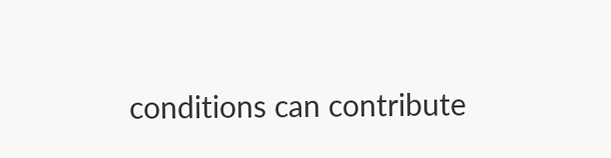conditions can contribute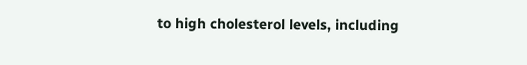to high cholesterol levels, including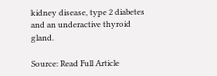kidney disease, type 2 diabetes and an underactive thyroid gland.

Source: Read Full Article